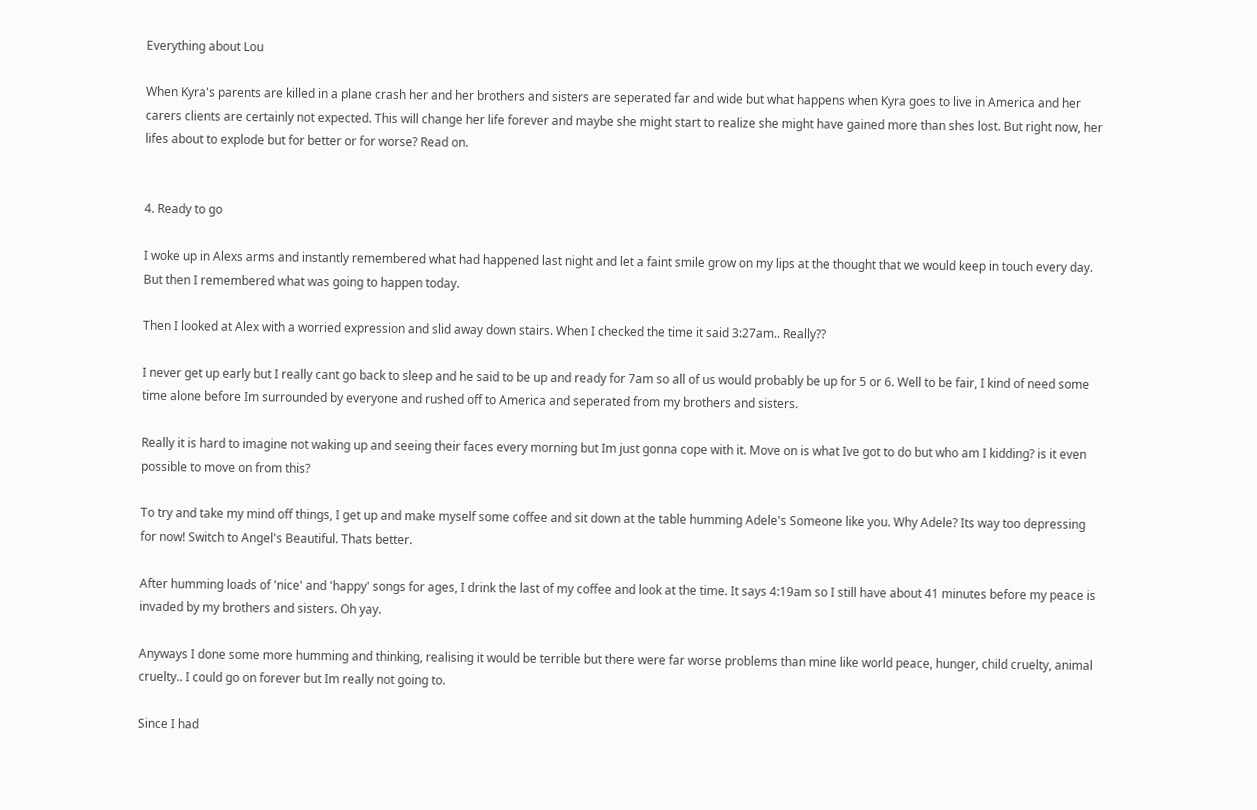Everything about Lou

When Kyra's parents are killed in a plane crash her and her brothers and sisters are seperated far and wide but what happens when Kyra goes to live in America and her carers clients are certainly not expected. This will change her life forever and maybe she might start to realize she might have gained more than shes lost. But right now, her lifes about to explode but for better or for worse? Read on.


4. Ready to go

I woke up in Alexs arms and instantly remembered what had happened last night and let a faint smile grow on my lips at the thought that we would keep in touch every day. But then I remembered what was going to happen today.

Then I looked at Alex with a worried expression and slid away down stairs. When I checked the time it said 3:27am.. Really??

I never get up early but I really cant go back to sleep and he said to be up and ready for 7am so all of us would probably be up for 5 or 6. Well to be fair, I kind of need some time alone before Im surrounded by everyone and rushed off to America and seperated from my brothers and sisters.

Really it is hard to imagine not waking up and seeing their faces every morning but Im just gonna cope with it. Move on is what Ive got to do but who am I kidding? is it even possible to move on from this?

To try and take my mind off things, I get up and make myself some coffee and sit down at the table humming Adele's Someone like you. Why Adele? Its way too depressing for now! Switch to Angel's Beautiful. Thats better.

After humming loads of 'nice' and 'happy' songs for ages, I drink the last of my coffee and look at the time. It says 4:19am so I still have about 41 minutes before my peace is invaded by my brothers and sisters. Oh yay.

Anyways I done some more humming and thinking, realising it would be terrible but there were far worse problems than mine like world peace, hunger, child cruelty, animal cruelty.. I could go on forever but Im really not going to.

Since I had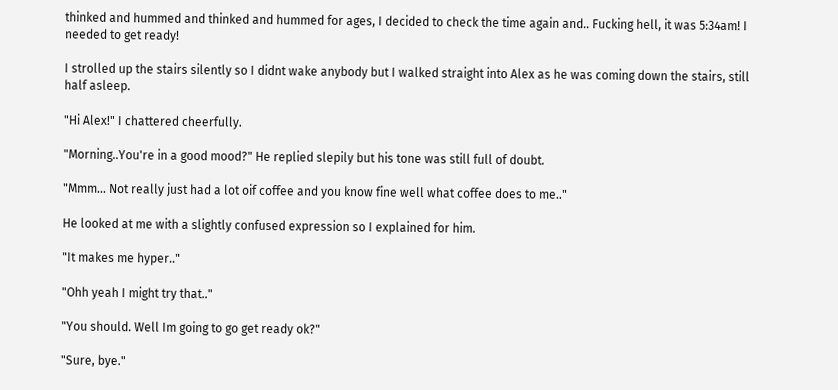thinked and hummed and thinked and hummed for ages, I decided to check the time again and.. Fucking hell, it was 5:34am! I needed to get ready!

I strolled up the stairs silently so I didnt wake anybody but I walked straight into Alex as he was coming down the stairs, still half asleep.

"Hi Alex!" I chattered cheerfully.

"Morning..You're in a good mood?" He replied slepily but his tone was still full of doubt.

"Mmm... Not really just had a lot oif coffee and you know fine well what coffee does to me.."

He looked at me with a slightly confused expression so I explained for him.

"It makes me hyper.."

"Ohh yeah I might try that.."

"You should. Well Im going to go get ready ok?"

"Sure, bye."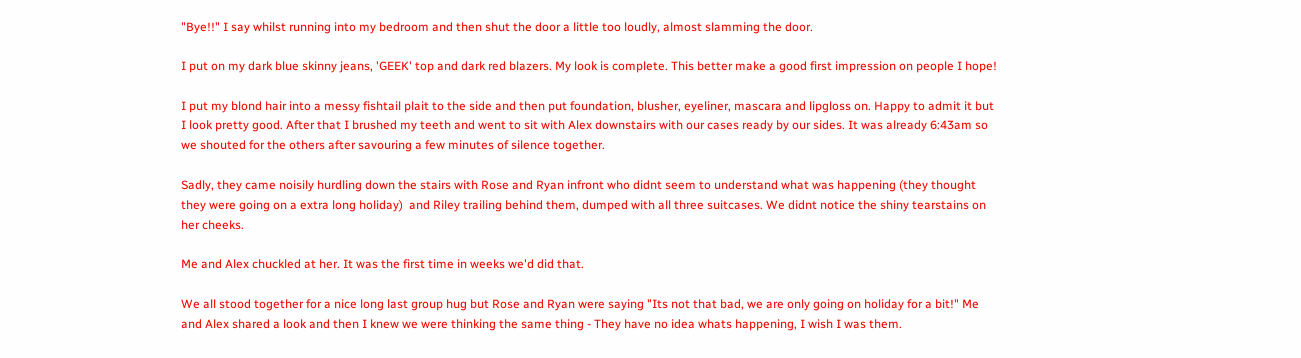"Bye!!" I say whilst running into my bedroom and then shut the door a little too loudly, almost slamming the door.

I put on my dark blue skinny jeans, 'GEEK' top and dark red blazers. My look is complete. This better make a good first impression on people I hope!

I put my blond hair into a messy fishtail plait to the side and then put foundation, blusher, eyeliner, mascara and lipgloss on. Happy to admit it but I look pretty good. After that I brushed my teeth and went to sit with Alex downstairs with our cases ready by our sides. It was already 6:43am so we shouted for the others after savouring a few minutes of silence together.

Sadly, they came noisily hurdling down the stairs with Rose and Ryan infront who didnt seem to understand what was happening (they thought they were going on a extra long holiday)  and Riley trailing behind them, dumped with all three suitcases. We didnt notice the shiny tearstains on her cheeks.

Me and Alex chuckled at her. It was the first time in weeks we'd did that.

We all stood together for a nice long last group hug but Rose and Ryan were saying "Its not that bad, we are only going on holiday for a bit!" Me and Alex shared a look and then I knew we were thinking the same thing - They have no idea whats happening, I wish I was them.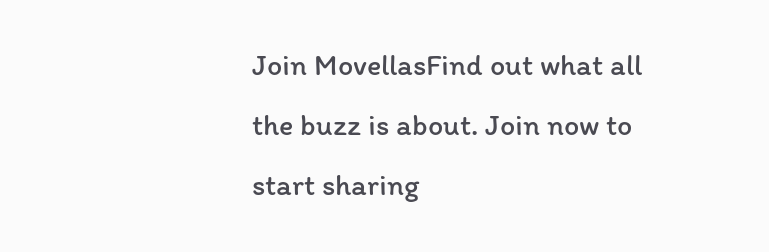Join MovellasFind out what all the buzz is about. Join now to start sharing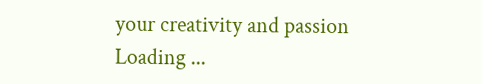your creativity and passion
Loading ...